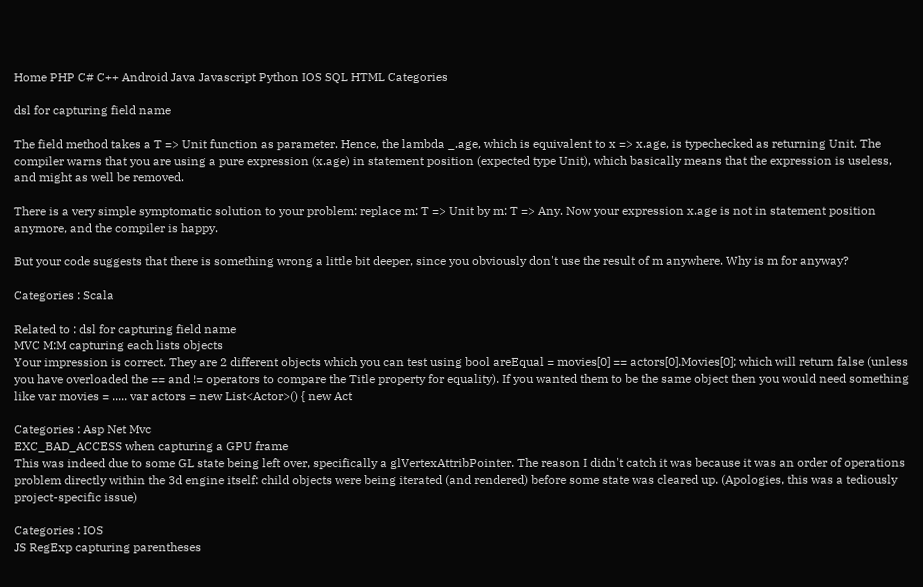Home PHP C# C++ Android Java Javascript Python IOS SQL HTML Categories

dsl for capturing field name

The field method takes a T => Unit function as parameter. Hence, the lambda _.age, which is equivalent to x => x.age, is typechecked as returning Unit. The compiler warns that you are using a pure expression (x.age) in statement position (expected type Unit), which basically means that the expression is useless, and might as well be removed.

There is a very simple symptomatic solution to your problem: replace m: T => Unit by m: T => Any. Now your expression x.age is not in statement position anymore, and the compiler is happy.

But your code suggests that there is something wrong a little bit deeper, since you obviously don't use the result of m anywhere. Why is m for anyway?

Categories : Scala

Related to : dsl for capturing field name
MVC M:M capturing each lists objects
Your impression is correct. They are 2 different objects which you can test using bool areEqual = movies[0] == actors[0].Movies[0]; which will return false (unless you have overloaded the == and != operators to compare the Title property for equality). If you wanted them to be the same object then you would need something like var movies = ..... var actors = new List<Actor>() { new Act

Categories : Asp Net Mvc
EXC_BAD_ACCESS when capturing a GPU frame
This was indeed due to some GL state being left over, specifically a glVertexAttribPointer. The reason I didn't catch it was because it was an order of operations problem directly within the 3d engine itself: child objects were being iterated (and rendered) before some state was cleared up. (Apologies, this was a tediously project-specific issue)

Categories : IOS
JS RegExp capturing parentheses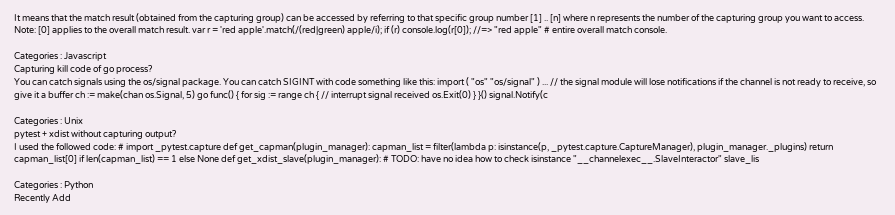It means that the match result (obtained from the capturing group) can be accessed by referring to that specific group number [1] .. [n] where n represents the number of the capturing group you want to access. Note: [0] applies to the overall match result. var r = 'red apple'.match(/(red|green) apple/i); if (r) console.log(r[0]); //=> "red apple" # entire overall match console.

Categories : Javascript
Capturing kill code of go process?
You can catch signals using the os/signal package. You can catch SIGINT with code something like this: import ( "os" "os/signal" ) ... // the signal module will lose notifications if the channel is not ready to receive, so give it a buffer ch := make(chan os.Signal, 5) go func() { for sig := range ch { // interrupt signal received os.Exit(0) } }() signal.Notify(c

Categories : Unix
pytest + xdist without capturing output?
I used the followed code: # import _pytest.capture def get_capman(plugin_manager): capman_list = filter(lambda p: isinstance(p, _pytest.capture.CaptureManager), plugin_manager._plugins) return capman_list[0] if len(capman_list) == 1 else None def get_xdist_slave(plugin_manager): # TODO: have no idea how to check isinstance "__channelexec__.SlaveInteractor" slave_lis

Categories : Python
Recently Add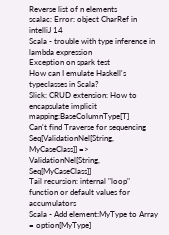Reverse list of n elements
scalac: Error: object CharRef in intelliJ 14
Scala - trouble with type inference in lambda expression
Exception on spark test
How can I emulate Haskell's typeclasses in Scala?
Slick: CRUD extension: How to encapsulate implicit mapping:BaseColumnType[T]
Can't find Traverse for sequencing Seq[ValidationNel[String, MyCaseClass]] => ValidationNel[String, Seq[MyCaseClass]]
Tail recursion: internal "loop" function or default values for accumulators
Scala - Add element:MyType to Array = option[MyType]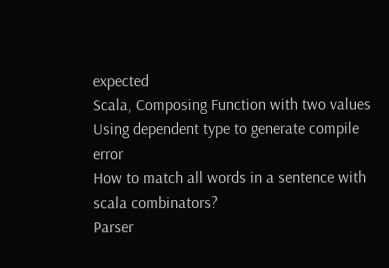expected
Scala, Composing Function with two values
Using dependent type to generate compile error
How to match all words in a sentence with scala combinators?
Parser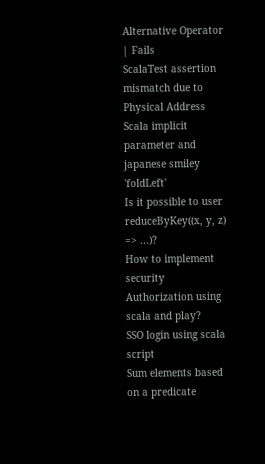Alternative Operator | Fails
ScalaTest assertion mismatch due to Physical Address
Scala implicit parameter and japanese smiley 'foldLeft'
Is it possible to user reduceByKey((x, y, z) => ...)?
How to implement security Authorization using scala and play?
SSO login using scala script
Sum elements based on a predicate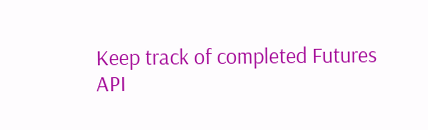Keep track of completed Futures
API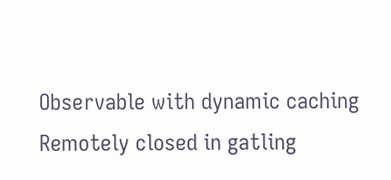Observable with dynamic caching Remotely closed in gatling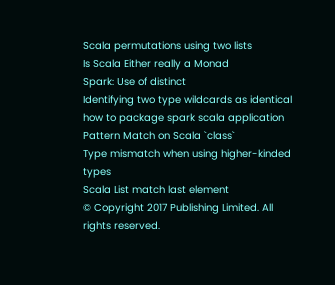Scala permutations using two lists
Is Scala Either really a Monad
Spark: Use of distinct
Identifying two type wildcards as identical
how to package spark scala application
Pattern Match on Scala `class`
Type mismatch when using higher-kinded types
Scala List match last element
© Copyright 2017 Publishing Limited. All rights reserved.